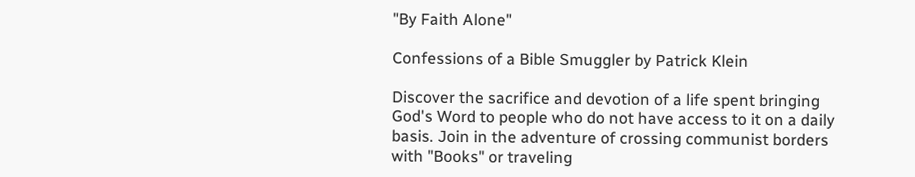"By Faith Alone"

Confessions of a Bible Smuggler by Patrick Klein

Discover the sacrifice and devotion of a life spent bringing God's Word to people who do not have access to it on a daily basis. Join in the adventure of crossing communist borders with "Books" or traveling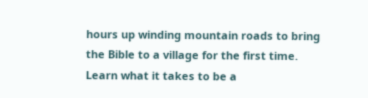hours up winding mountain roads to bring the Bible to a village for the first time. Learn what it takes to be a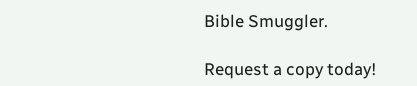Bible Smuggler.

Request a copy today!